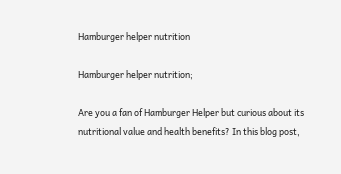Hamburger helper nutrition

Hamburger helper nutrition;

Are you a fan of Hamburger Helper but curious about its nutritional value and health benefits? In this blog post,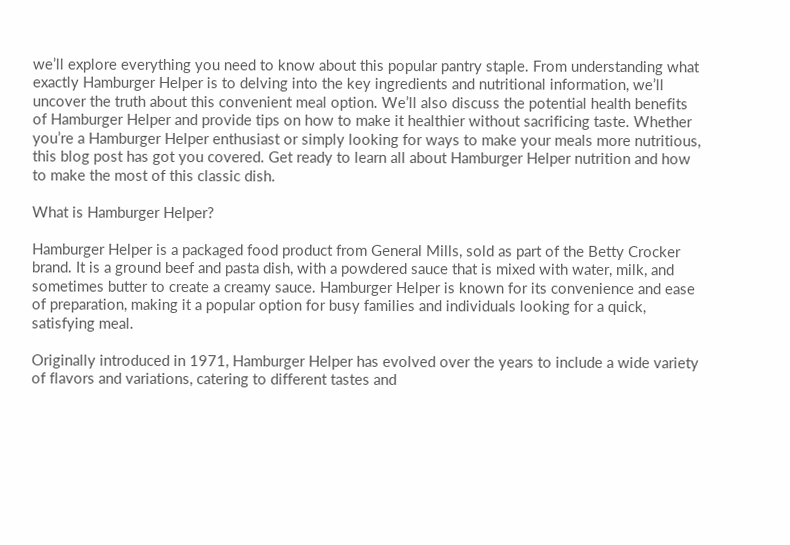we’ll explore everything you need to know about this popular pantry staple. From understanding what exactly Hamburger Helper is to delving into the key ingredients and nutritional information, we’ll uncover the truth about this convenient meal option. We’ll also discuss the potential health benefits of Hamburger Helper and provide tips on how to make it healthier without sacrificing taste. Whether you’re a Hamburger Helper enthusiast or simply looking for ways to make your meals more nutritious, this blog post has got you covered. Get ready to learn all about Hamburger Helper nutrition and how to make the most of this classic dish.

What is Hamburger Helper?

Hamburger Helper is a packaged food product from General Mills, sold as part of the Betty Crocker brand. It is a ground beef and pasta dish, with a powdered sauce that is mixed with water, milk, and sometimes butter to create a creamy sauce. Hamburger Helper is known for its convenience and ease of preparation, making it a popular option for busy families and individuals looking for a quick, satisfying meal.

Originally introduced in 1971, Hamburger Helper has evolved over the years to include a wide variety of flavors and variations, catering to different tastes and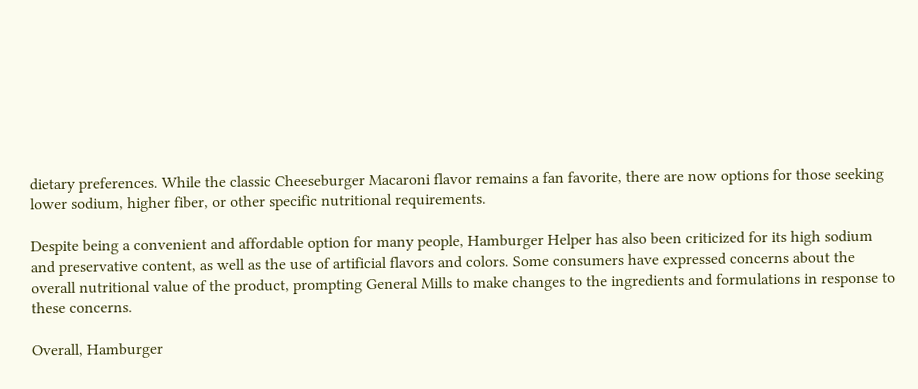dietary preferences. While the classic Cheeseburger Macaroni flavor remains a fan favorite, there are now options for those seeking lower sodium, higher fiber, or other specific nutritional requirements.

Despite being a convenient and affordable option for many people, Hamburger Helper has also been criticized for its high sodium and preservative content, as well as the use of artificial flavors and colors. Some consumers have expressed concerns about the overall nutritional value of the product, prompting General Mills to make changes to the ingredients and formulations in response to these concerns.

Overall, Hamburger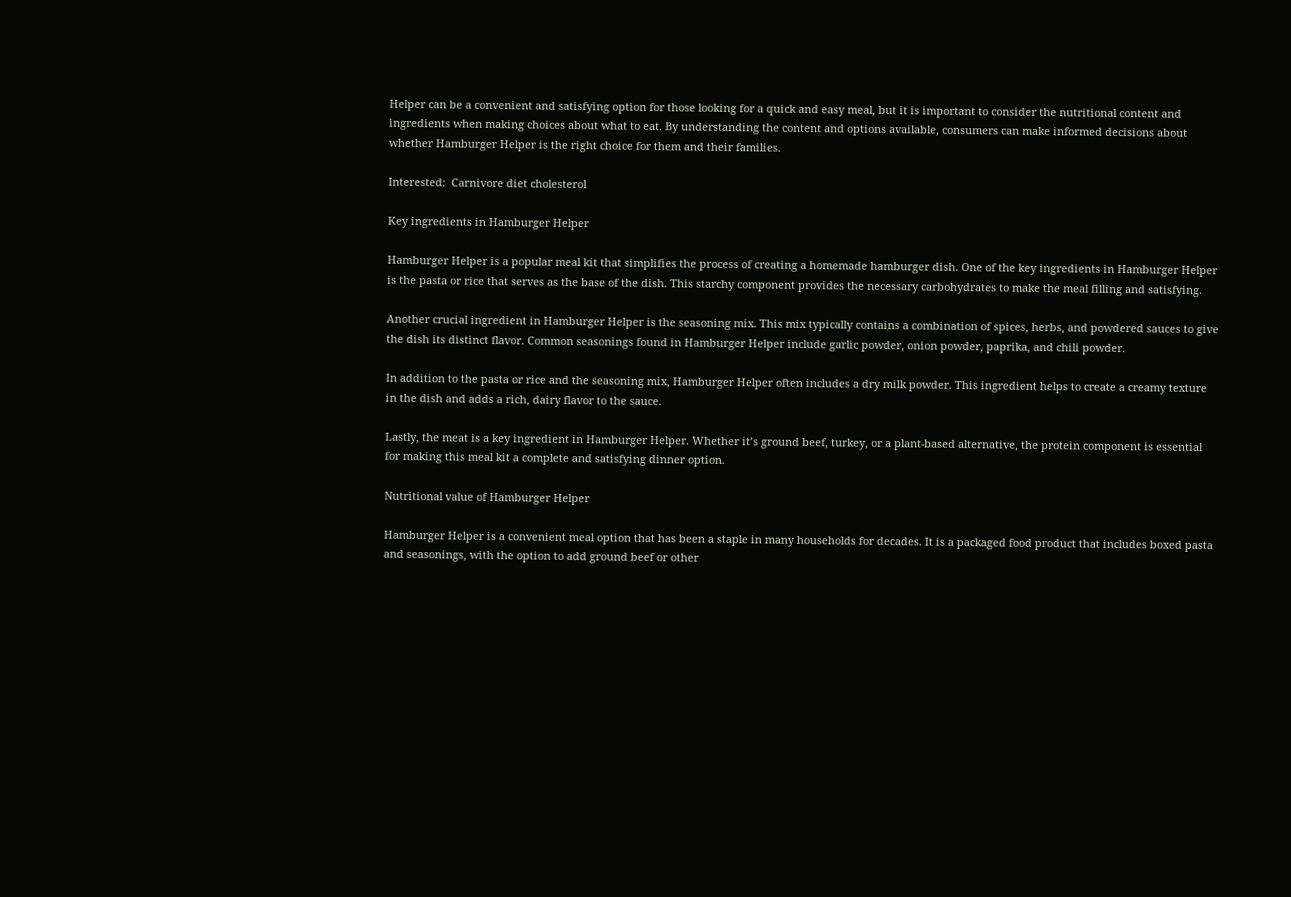Helper can be a convenient and satisfying option for those looking for a quick and easy meal, but it is important to consider the nutritional content and ingredients when making choices about what to eat. By understanding the content and options available, consumers can make informed decisions about whether Hamburger Helper is the right choice for them and their families.

Interested:  Carnivore diet cholesterol

Key ingredients in Hamburger Helper

Hamburger Helper is a popular meal kit that simplifies the process of creating a homemade hamburger dish. One of the key ingredients in Hamburger Helper is the pasta or rice that serves as the base of the dish. This starchy component provides the necessary carbohydrates to make the meal filling and satisfying.

Another crucial ingredient in Hamburger Helper is the seasoning mix. This mix typically contains a combination of spices, herbs, and powdered sauces to give the dish its distinct flavor. Common seasonings found in Hamburger Helper include garlic powder, onion powder, paprika, and chili powder.

In addition to the pasta or rice and the seasoning mix, Hamburger Helper often includes a dry milk powder. This ingredient helps to create a creamy texture in the dish and adds a rich, dairy flavor to the sauce.

Lastly, the meat is a key ingredient in Hamburger Helper. Whether it’s ground beef, turkey, or a plant-based alternative, the protein component is essential for making this meal kit a complete and satisfying dinner option.

Nutritional value of Hamburger Helper

Hamburger Helper is a convenient meal option that has been a staple in many households for decades. It is a packaged food product that includes boxed pasta and seasonings, with the option to add ground beef or other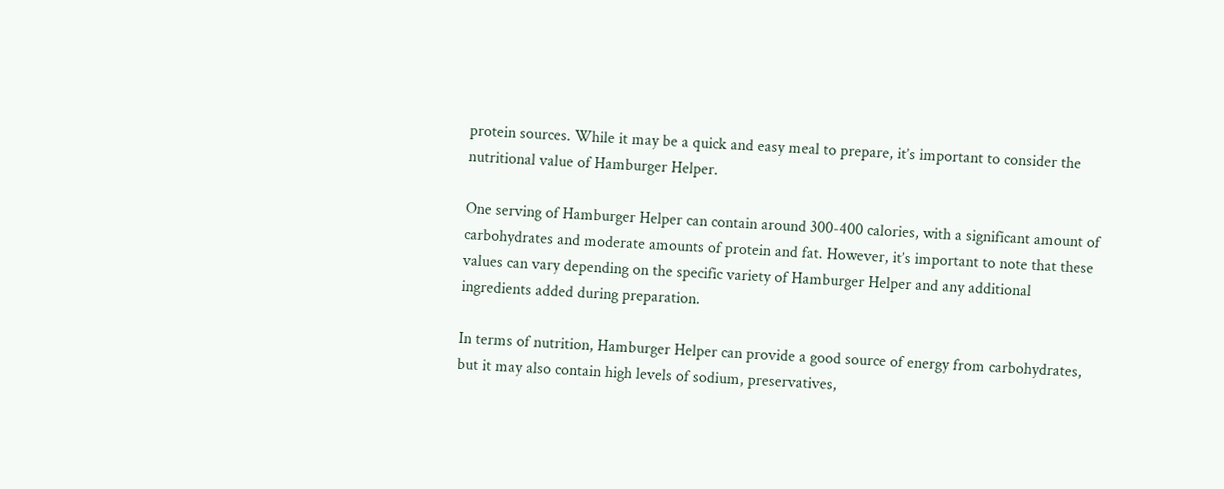protein sources. While it may be a quick and easy meal to prepare, it’s important to consider the nutritional value of Hamburger Helper.

One serving of Hamburger Helper can contain around 300-400 calories, with a significant amount of carbohydrates and moderate amounts of protein and fat. However, it’s important to note that these values can vary depending on the specific variety of Hamburger Helper and any additional ingredients added during preparation.

In terms of nutrition, Hamburger Helper can provide a good source of energy from carbohydrates, but it may also contain high levels of sodium, preservatives,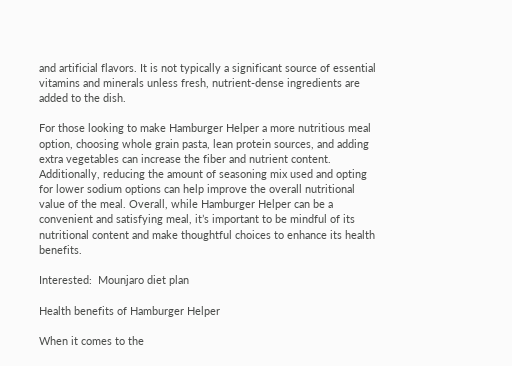and artificial flavors. It is not typically a significant source of essential vitamins and minerals unless fresh, nutrient-dense ingredients are added to the dish.

For those looking to make Hamburger Helper a more nutritious meal option, choosing whole grain pasta, lean protein sources, and adding extra vegetables can increase the fiber and nutrient content. Additionally, reducing the amount of seasoning mix used and opting for lower sodium options can help improve the overall nutritional value of the meal. Overall, while Hamburger Helper can be a convenient and satisfying meal, it’s important to be mindful of its nutritional content and make thoughtful choices to enhance its health benefits.

Interested:  Mounjaro diet plan

Health benefits of Hamburger Helper

When it comes to the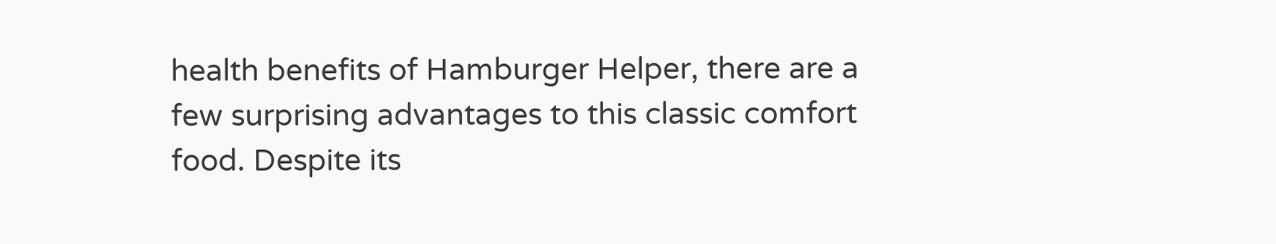health benefits of Hamburger Helper, there are a few surprising advantages to this classic comfort food. Despite its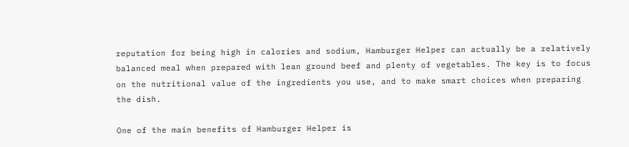reputation for being high in calories and sodium, Hamburger Helper can actually be a relatively balanced meal when prepared with lean ground beef and plenty of vegetables. The key is to focus on the nutritional value of the ingredients you use, and to make smart choices when preparing the dish.

One of the main benefits of Hamburger Helper is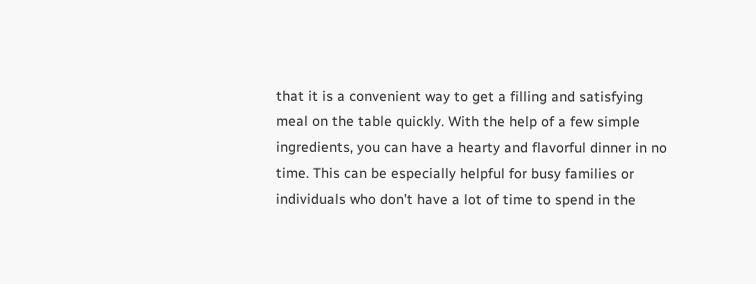that it is a convenient way to get a filling and satisfying meal on the table quickly. With the help of a few simple ingredients, you can have a hearty and flavorful dinner in no time. This can be especially helpful for busy families or individuals who don’t have a lot of time to spend in the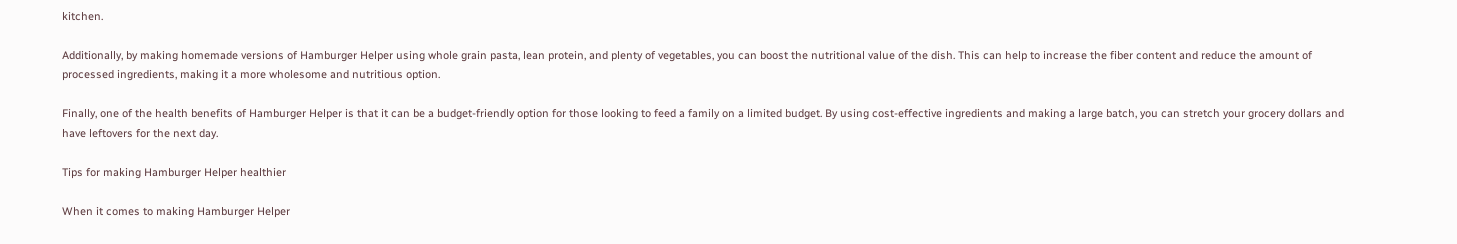kitchen.

Additionally, by making homemade versions of Hamburger Helper using whole grain pasta, lean protein, and plenty of vegetables, you can boost the nutritional value of the dish. This can help to increase the fiber content and reduce the amount of processed ingredients, making it a more wholesome and nutritious option.

Finally, one of the health benefits of Hamburger Helper is that it can be a budget-friendly option for those looking to feed a family on a limited budget. By using cost-effective ingredients and making a large batch, you can stretch your grocery dollars and have leftovers for the next day.

Tips for making Hamburger Helper healthier

When it comes to making Hamburger Helper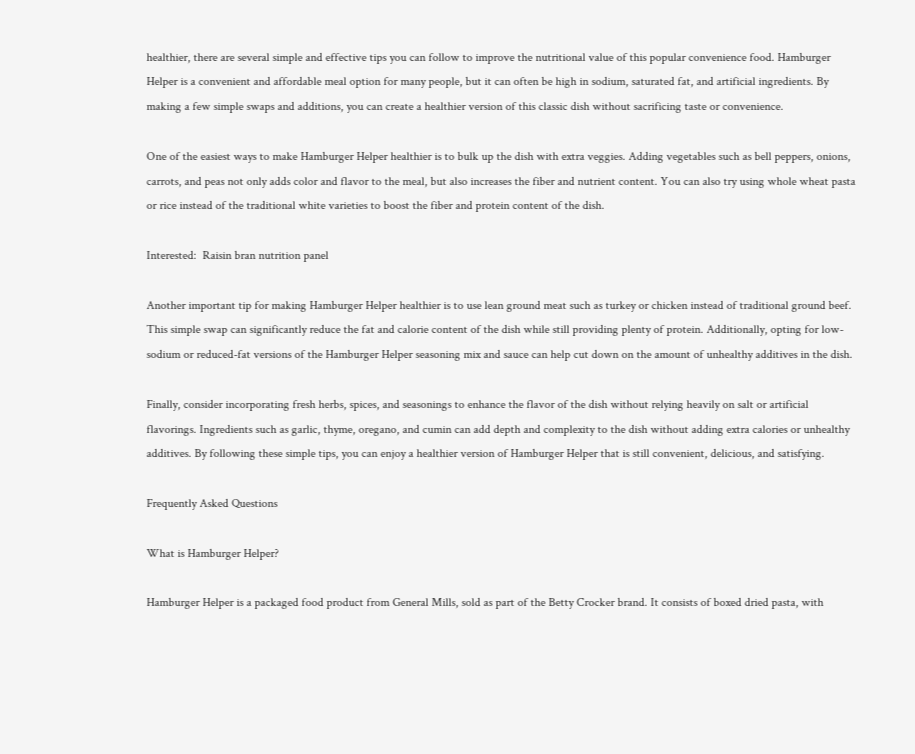healthier, there are several simple and effective tips you can follow to improve the nutritional value of this popular convenience food. Hamburger Helper is a convenient and affordable meal option for many people, but it can often be high in sodium, saturated fat, and artificial ingredients. By making a few simple swaps and additions, you can create a healthier version of this classic dish without sacrificing taste or convenience.

One of the easiest ways to make Hamburger Helper healthier is to bulk up the dish with extra veggies. Adding vegetables such as bell peppers, onions, carrots, and peas not only adds color and flavor to the meal, but also increases the fiber and nutrient content. You can also try using whole wheat pasta or rice instead of the traditional white varieties to boost the fiber and protein content of the dish.

Interested:  Raisin bran nutrition panel

Another important tip for making Hamburger Helper healthier is to use lean ground meat such as turkey or chicken instead of traditional ground beef. This simple swap can significantly reduce the fat and calorie content of the dish while still providing plenty of protein. Additionally, opting for low-sodium or reduced-fat versions of the Hamburger Helper seasoning mix and sauce can help cut down on the amount of unhealthy additives in the dish.

Finally, consider incorporating fresh herbs, spices, and seasonings to enhance the flavor of the dish without relying heavily on salt or artificial flavorings. Ingredients such as garlic, thyme, oregano, and cumin can add depth and complexity to the dish without adding extra calories or unhealthy additives. By following these simple tips, you can enjoy a healthier version of Hamburger Helper that is still convenient, delicious, and satisfying.

Frequently Asked Questions

What is Hamburger Helper?

Hamburger Helper is a packaged food product from General Mills, sold as part of the Betty Crocker brand. It consists of boxed dried pasta, with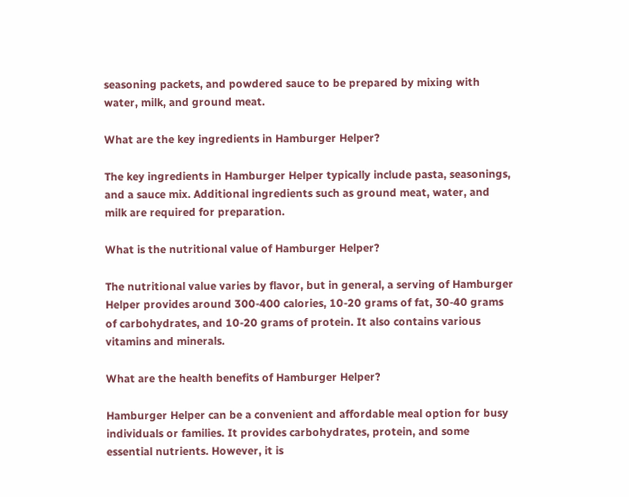seasoning packets, and powdered sauce to be prepared by mixing with water, milk, and ground meat.

What are the key ingredients in Hamburger Helper?

The key ingredients in Hamburger Helper typically include pasta, seasonings, and a sauce mix. Additional ingredients such as ground meat, water, and milk are required for preparation.

What is the nutritional value of Hamburger Helper?

The nutritional value varies by flavor, but in general, a serving of Hamburger Helper provides around 300-400 calories, 10-20 grams of fat, 30-40 grams of carbohydrates, and 10-20 grams of protein. It also contains various vitamins and minerals.

What are the health benefits of Hamburger Helper?

Hamburger Helper can be a convenient and affordable meal option for busy individuals or families. It provides carbohydrates, protein, and some essential nutrients. However, it is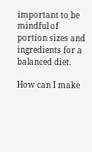important to be mindful of portion sizes and ingredients for a balanced diet.

How can I make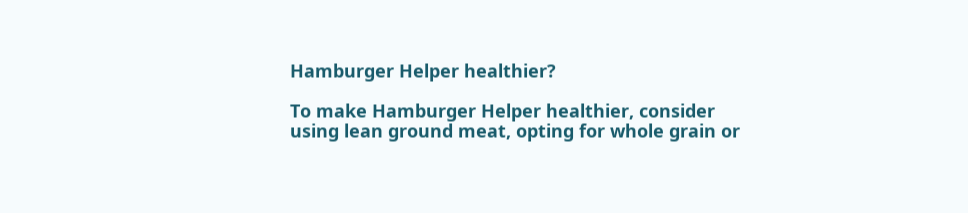Hamburger Helper healthier?

To make Hamburger Helper healthier, consider using lean ground meat, opting for whole grain or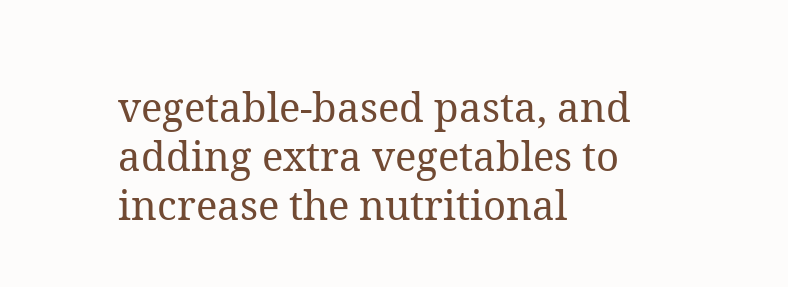vegetable-based pasta, and adding extra vegetables to increase the nutritional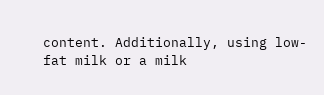content. Additionally, using low-fat milk or a milk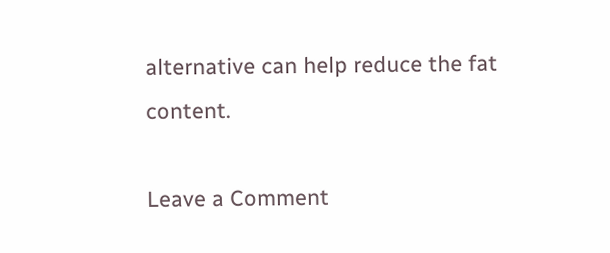alternative can help reduce the fat content.

Leave a Comment